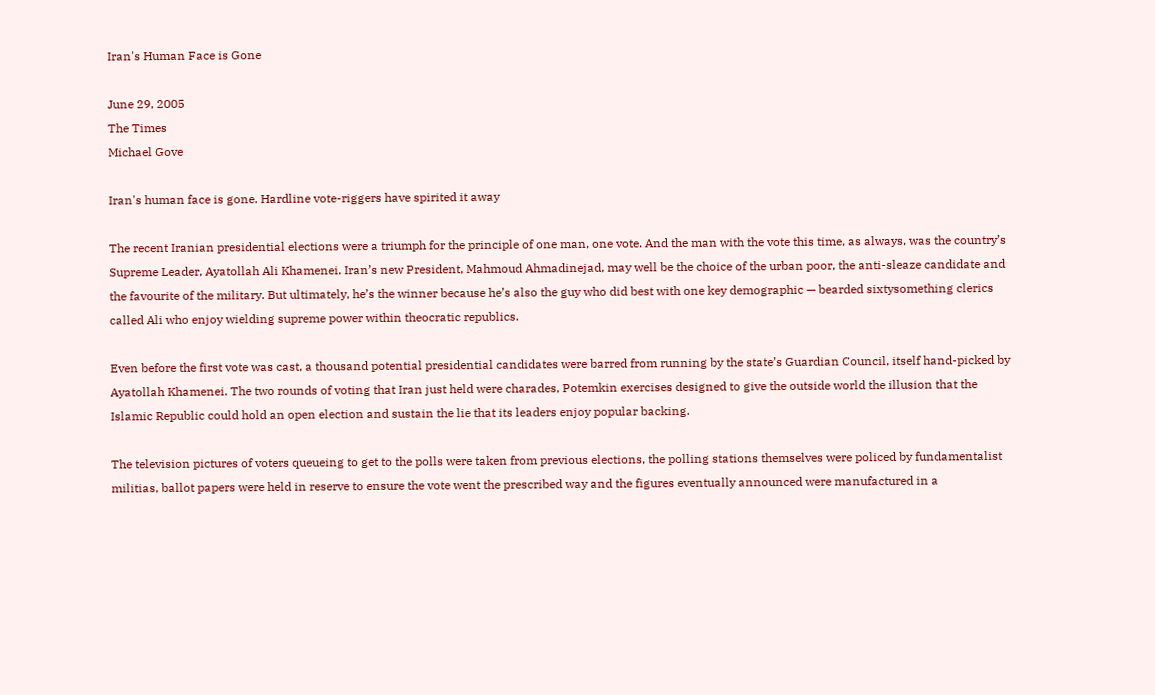Iran's Human Face is Gone

June 29, 2005
The Times
Michael Gove

Iran's human face is gone. Hardline vote-riggers have spirited it away

The recent Iranian presidential elections were a triumph for the principle of one man, one vote. And the man with the vote this time, as always, was the country’s Supreme Leader, Ayatollah Ali Khamenei. Iran’s new President, Mahmoud Ahmadinejad, may well be the choice of the urban poor, the anti-sleaze candidate and the favourite of the military. But ultimately, he’s the winner because he’s also the guy who did best with one key demographic — bearded sixtysomething clerics called Ali who enjoy wielding supreme power within theocratic republics.

Even before the first vote was cast, a thousand potential presidential candidates were barred from running by the state’s Guardian Council, itself hand-picked by Ayatollah Khamenei. The two rounds of voting that Iran just held were charades, Potemkin exercises designed to give the outside world the illusion that the Islamic Republic could hold an open election and sustain the lie that its leaders enjoy popular backing.

The television pictures of voters queueing to get to the polls were taken from previous elections, the polling stations themselves were policed by fundamentalist militias, ballot papers were held in reserve to ensure the vote went the prescribed way and the figures eventually announced were manufactured in a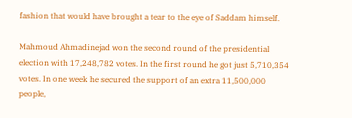fashion that would have brought a tear to the eye of Saddam himself.

Mahmoud Ahmadinejad won the second round of the presidential election with 17,248,782 votes. In the first round he got just 5,710,354 votes. In one week he secured the support of an extra 11,500,000 people,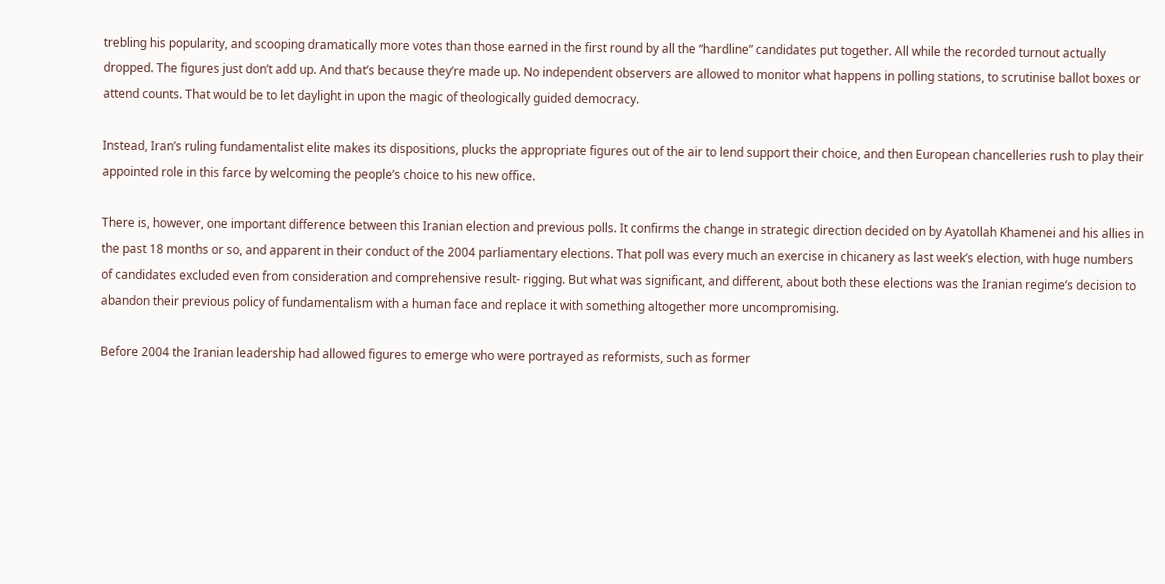trebling his popularity, and scooping dramatically more votes than those earned in the first round by all the “hardline” candidates put together. All while the recorded turnout actually dropped. The figures just don’t add up. And that’s because they’re made up. No independent observers are allowed to monitor what happens in polling stations, to scrutinise ballot boxes or attend counts. That would be to let daylight in upon the magic of theologically guided democracy.

Instead, Iran’s ruling fundamentalist elite makes its dispositions, plucks the appropriate figures out of the air to lend support their choice, and then European chancelleries rush to play their appointed role in this farce by welcoming the people’s choice to his new office.

There is, however, one important difference between this Iranian election and previous polls. It confirms the change in strategic direction decided on by Ayatollah Khamenei and his allies in the past 18 months or so, and apparent in their conduct of the 2004 parliamentary elections. That poll was every much an exercise in chicanery as last week’s election, with huge numbers of candidates excluded even from consideration and comprehensive result- rigging. But what was significant, and different, about both these elections was the Iranian regime’s decision to abandon their previous policy of fundamentalism with a human face and replace it with something altogether more uncompromising.

Before 2004 the Iranian leadership had allowed figures to emerge who were portrayed as reformists, such as former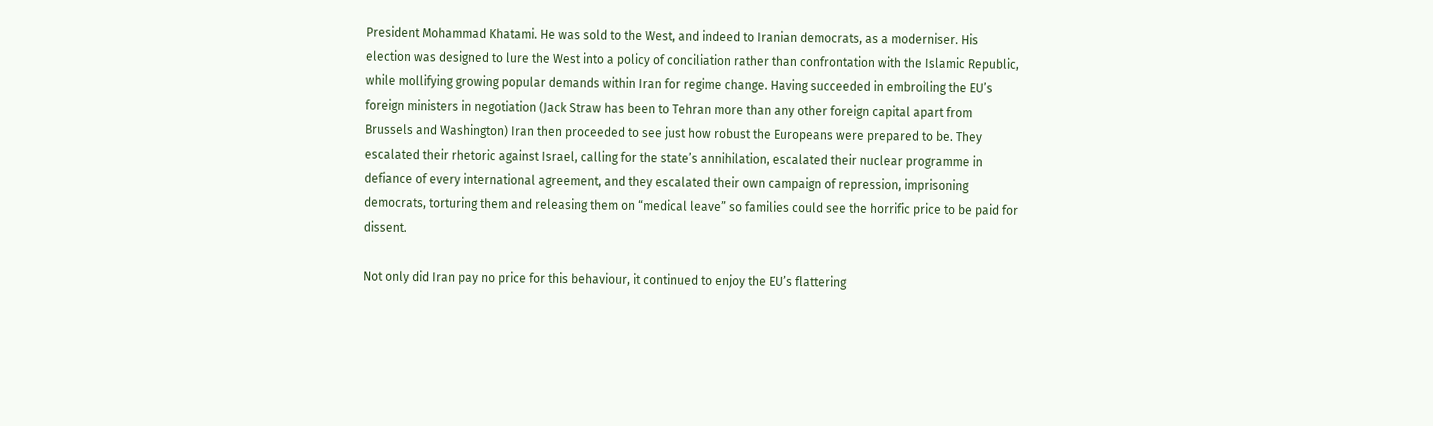President Mohammad Khatami. He was sold to the West, and indeed to Iranian democrats, as a moderniser. His election was designed to lure the West into a policy of conciliation rather than confrontation with the Islamic Republic, while mollifying growing popular demands within Iran for regime change. Having succeeded in embroiling the EU’s foreign ministers in negotiation (Jack Straw has been to Tehran more than any other foreign capital apart from Brussels and Washington) Iran then proceeded to see just how robust the Europeans were prepared to be. They escalated their rhetoric against Israel, calling for the state’s annihilation, escalated their nuclear programme in defiance of every international agreement, and they escalated their own campaign of repression, imprisoning democrats, torturing them and releasing them on “medical leave” so families could see the horrific price to be paid for dissent.

Not only did Iran pay no price for this behaviour, it continued to enjoy the EU’s flattering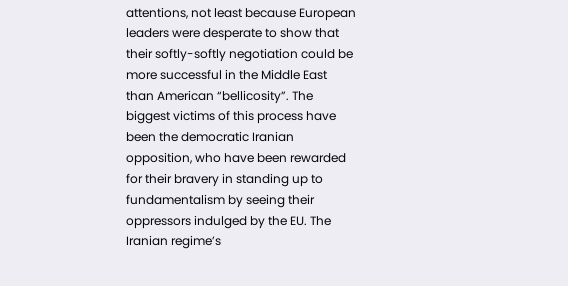attentions, not least because European leaders were desperate to show that their softly-softly negotiation could be more successful in the Middle East than American “bellicosity”. The biggest victims of this process have been the democratic Iranian opposition, who have been rewarded for their bravery in standing up to fundamentalism by seeing their oppressors indulged by the EU. The Iranian regime’s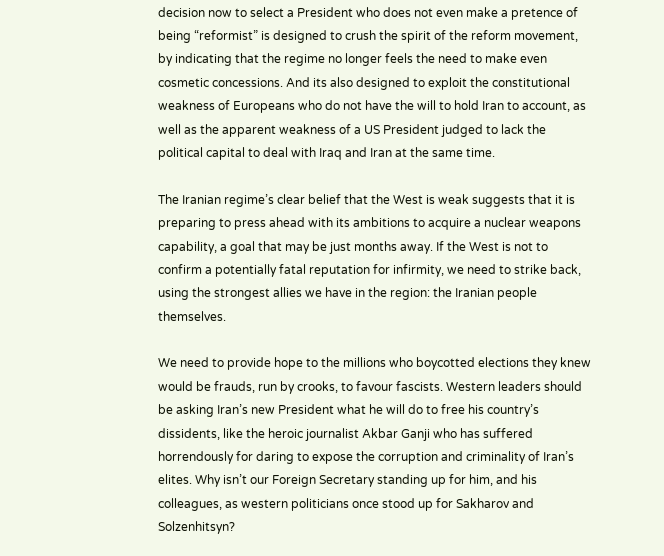decision now to select a President who does not even make a pretence of being “reformist” is designed to crush the spirit of the reform movement, by indicating that the regime no longer feels the need to make even cosmetic concessions. And its also designed to exploit the constitutional weakness of Europeans who do not have the will to hold Iran to account, as well as the apparent weakness of a US President judged to lack the political capital to deal with Iraq and Iran at the same time.

The Iranian regime’s clear belief that the West is weak suggests that it is preparing to press ahead with its ambitions to acquire a nuclear weapons capability, a goal that may be just months away. If the West is not to confirm a potentially fatal reputation for infirmity, we need to strike back, using the strongest allies we have in the region: the Iranian people themselves.

We need to provide hope to the millions who boycotted elections they knew would be frauds, run by crooks, to favour fascists. Western leaders should be asking Iran’s new President what he will do to free his country’s dissidents, like the heroic journalist Akbar Ganji who has suffered horrendously for daring to expose the corruption and criminality of Iran’s elites. Why isn’t our Foreign Secretary standing up for him, and his colleagues, as western politicians once stood up for Sakharov and Solzenhitsyn?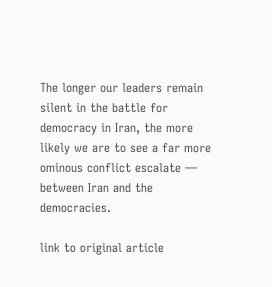The longer our leaders remain silent in the battle for democracy in Iran, the more likely we are to see a far more ominous conflict escalate — between Iran and the democracies.

link to original article